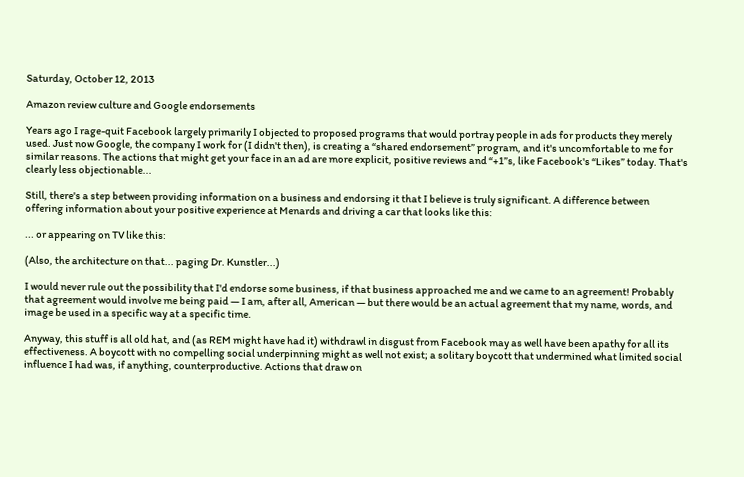Saturday, October 12, 2013

Amazon review culture and Google endorsements

Years ago I rage-quit Facebook largely primarily I objected to proposed programs that would portray people in ads for products they merely used. Just now Google, the company I work for (I didn't then), is creating a “shared endorsement” program, and it's uncomfortable to me for similar reasons. The actions that might get your face in an ad are more explicit, positive reviews and “+1”s, like Facebook's “Likes” today. That's clearly less objectionable...

Still, there's a step between providing information on a business and endorsing it that I believe is truly significant. A difference between offering information about your positive experience at Menards and driving a car that looks like this:

... or appearing on TV like this:

(Also, the architecture on that... paging Dr. Kunstler...)

I would never rule out the possibility that I'd endorse some business, if that business approached me and we came to an agreement! Probably that agreement would involve me being paid — I am, after all, American — but there would be an actual agreement that my name, words, and image be used in a specific way at a specific time.

Anyway, this stuff is all old hat, and (as REM might have had it) withdrawl in disgust from Facebook may as well have been apathy for all its effectiveness. A boycott with no compelling social underpinning might as well not exist; a solitary boycott that undermined what limited social influence I had was, if anything, counterproductive. Actions that draw on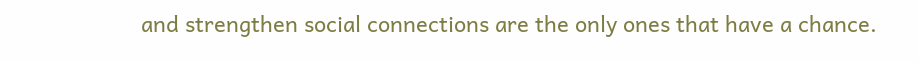and strengthen social connections are the only ones that have a chance.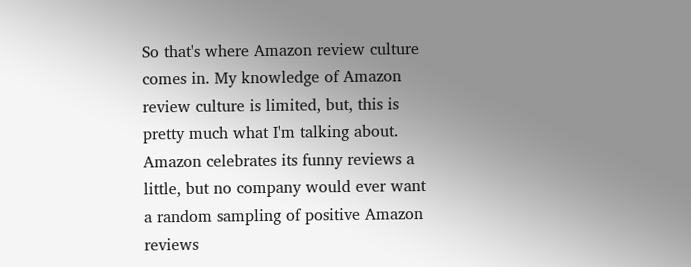So that's where Amazon review culture comes in. My knowledge of Amazon review culture is limited, but, this is pretty much what I'm talking about. Amazon celebrates its funny reviews a little, but no company would ever want a random sampling of positive Amazon reviews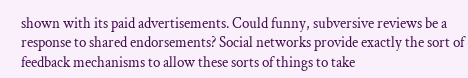shown with its paid advertisements. Could funny, subversive reviews be a response to shared endorsements? Social networks provide exactly the sort of feedback mechanisms to allow these sorts of things to take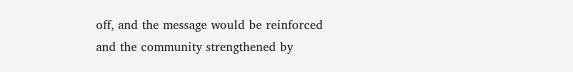off, and the message would be reinforced and the community strengthened by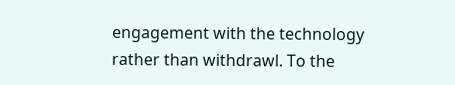engagement with the technology rather than withdrawl. To the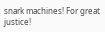snark machines! For great justice!